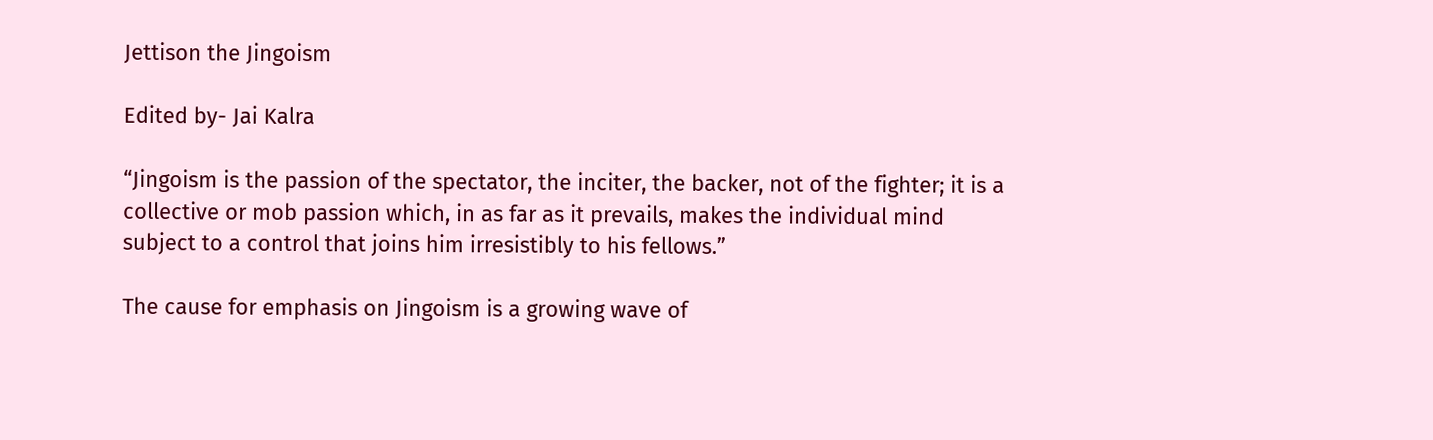Jettison the Jingoism

Edited by- Jai Kalra

“Jingoism is the passion of the spectator, the inciter, the backer, not of the fighter; it is a collective or mob passion which, in as far as it prevails, makes the individual mind subject to a control that joins him irresistibly to his fellows.”

The cause for emphasis on Jingoism is a growing wave of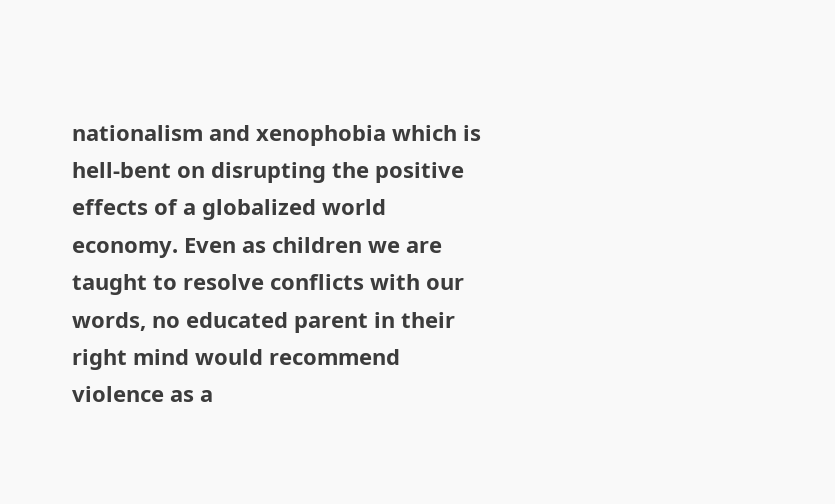nationalism and xenophobia which is hell-bent on disrupting the positive effects of a globalized world economy. Even as children we are taught to resolve conflicts with our words, no educated parent in their right mind would recommend violence as a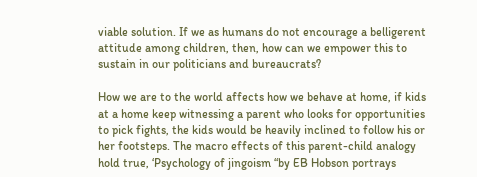viable solution. If we as humans do not encourage a belligerent attitude among children, then, how can we empower this to sustain in our politicians and bureaucrats?

How we are to the world affects how we behave at home, if kids at a home keep witnessing a parent who looks for opportunities to pick fights, the kids would be heavily inclined to follow his or her footsteps. The macro effects of this parent-child analogy hold true, ‘Psychology of jingoism “by EB Hobson portrays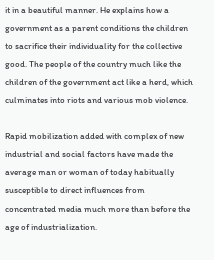it in a beautiful manner. He explains how a government as a parent conditions the children to sacrifice their individuality for the collective good. The people of the country much like the children of the government act like a herd, which culminates into riots and various mob violence.

Rapid mobilization added with complex of new industrial and social factors have made the average man or woman of today habitually susceptible to direct influences from concentrated media much more than before the age of industrialization.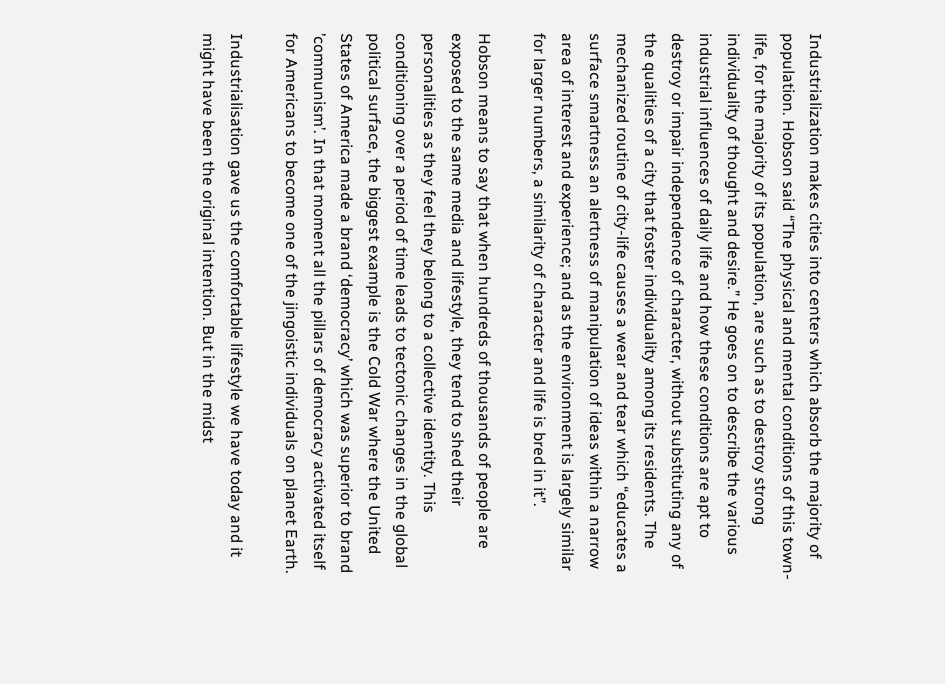Industrialization makes cities into centers which absorb the majority of population. Hobson said “The physical and mental conditions of this town-life, for the majority of its population, are such as to destroy strong individuality of thought and desire.” He goes on to describe the various industrial influences of daily life and how these conditions are apt to destroy or impair independence of character, without substituting any of the qualities of a city that foster individuality among its residents. The mechanized routine of city-life causes a wear and tear which “educates a surface smartness an alertness of manipulation of ideas within a narrow area of interest and experience; and as the environment is largely similar for larger numbers, a similarity of character and life is bred in it”.

Hobson means to say that when hundreds of thousands of people are exposed to the same media and lifestyle, they tend to shed their personalities as they feel they belong to a collective identity. This conditioning over a period of time leads to tectonic changes in the global political surface, the biggest example is the Cold War where the United States of America made a brand ‘democracy’ which was superior to brand ’communism’. In that moment all the pillars of democracy activated itself for Americans to become one of the jingoistic individuals on planet Earth.

Industrialisation gave us the comfortable lifestyle we have today and it might have been the original intention. But in the midst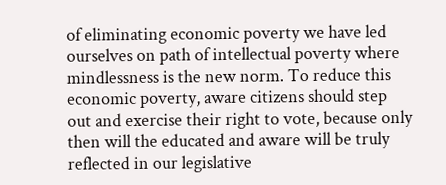of eliminating economic poverty we have led ourselves on path of intellectual poverty where mindlessness is the new norm. To reduce this economic poverty, aware citizens should step out and exercise their right to vote, because only then will the educated and aware will be truly reflected in our legislative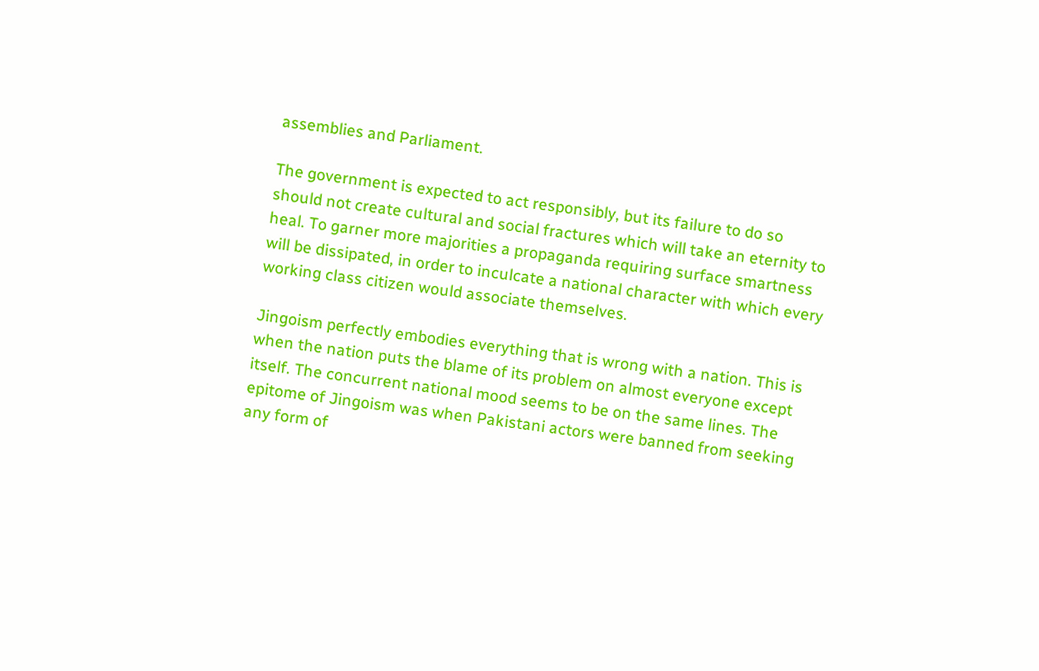assemblies and Parliament.

The government is expected to act responsibly, but its failure to do so should not create cultural and social fractures which will take an eternity to heal. To garner more majorities a propaganda requiring surface smartness will be dissipated, in order to inculcate a national character with which every working class citizen would associate themselves.

Jingoism perfectly embodies everything that is wrong with a nation. This is when the nation puts the blame of its problem on almost everyone except itself. The concurrent national mood seems to be on the same lines. The epitome of Jingoism was when Pakistani actors were banned from seeking any form of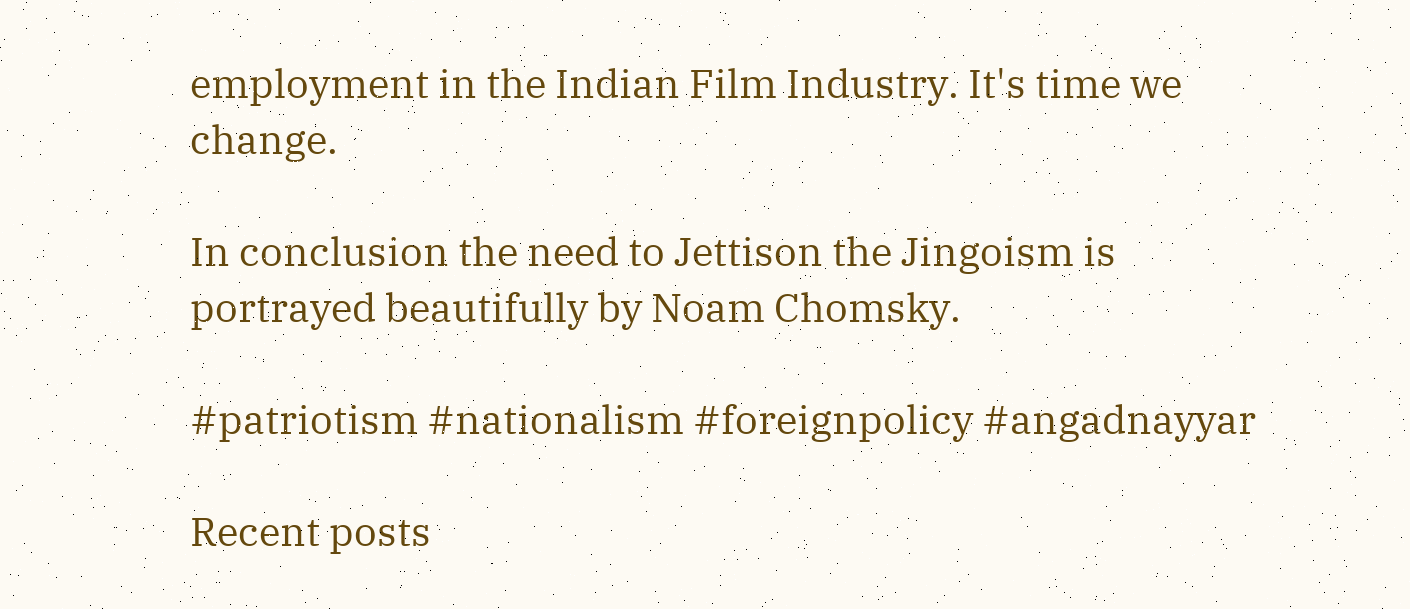employment in the Indian Film Industry. It's time we change.

In conclusion the need to Jettison the Jingoism is portrayed beautifully by Noam Chomsky.

#patriotism #nationalism #foreignpolicy #angadnayyar

Recent posts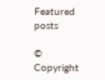Featured posts

© Copyright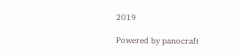2019

Powered by panocraft